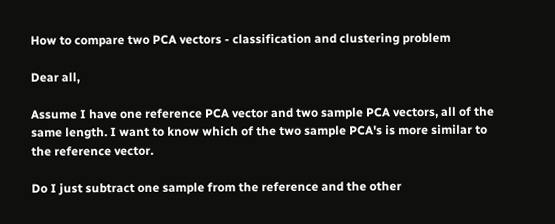How to compare two PCA vectors - classification and clustering problem

Dear all,

Assume I have one reference PCA vector and two sample PCA vectors, all of the same length. I want to know which of the two sample PCA's is more similar to the reference vector.

Do I just subtract one sample from the reference and the other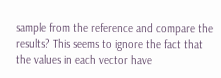sample from the reference and compare the results? This seems to ignore the fact that the values in each vector have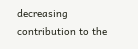decreasing contribution to the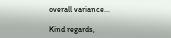overall variance...

Kind regards,